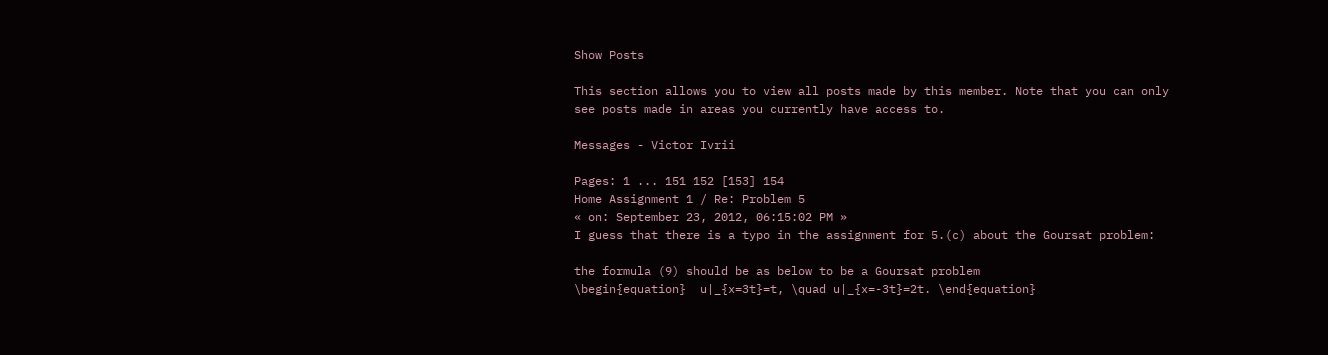Show Posts

This section allows you to view all posts made by this member. Note that you can only see posts made in areas you currently have access to.

Messages - Victor Ivrii

Pages: 1 ... 151 152 [153] 154
Home Assignment 1 / Re: Problem 5
« on: September 23, 2012, 06:15:02 PM »
I guess that there is a typo in the assignment for 5.(c) about the Goursat problem:

the formula (9) should be as below to be a Goursat problem
\begin{equation}  u|_{x=3t}=t, \quad u|_{x=-3t}=2t. \end{equation}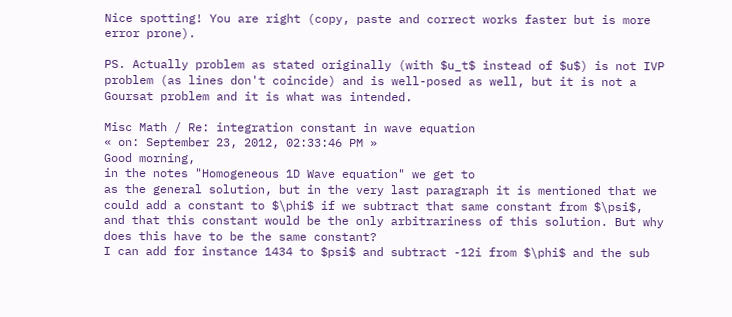Nice spotting! You are right (copy, paste and correct works faster but is more error prone).

PS. Actually problem as stated originally (with $u_t$ instead of $u$) is not IVP problem (as lines don't coincide) and is well-posed as well, but it is not a Goursat problem and it is what was intended.

Misc Math / Re: integration constant in wave equation
« on: September 23, 2012, 02:33:46 PM »
Good morning,
in the notes "Homogeneous 1D Wave equation" we get to
as the general solution, but in the very last paragraph it is mentioned that we could add a constant to $\phi$ if we subtract that same constant from $\psi$, and that this constant would be the only arbitrariness of this solution. But why does this have to be the same constant?
I can add for instance 1434 to $psi$ and subtract -12i from $\phi$ and the sub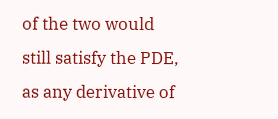of the two would still satisfy the PDE, as any derivative of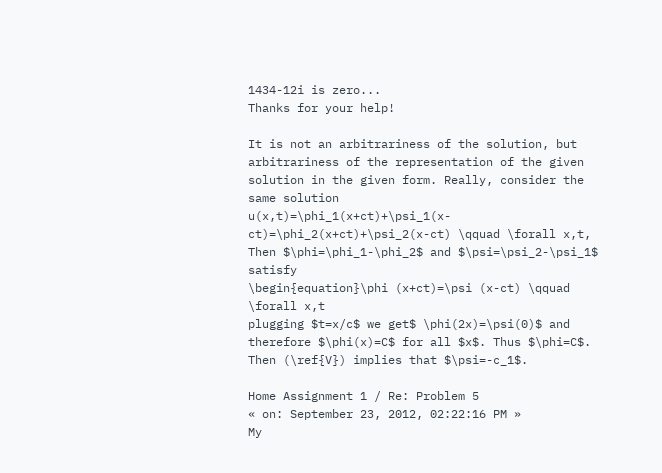1434-12i is zero...
Thanks for your help!

It is not an arbitrariness of the solution, but arbitrariness of the representation of the given solution in the given form. Really, consider the same solution
u(x,t)=\phi_1(x+ct)+\psi_1(x-ct)=\phi_2(x+ct)+\psi_2(x-ct) \qquad \forall x,t,
Then $\phi=\phi_1-\phi_2$ and $\psi=\psi_2-\psi_1$ satisfy
\begin{equation}\phi (x+ct)=\psi (x-ct) \qquad \forall x,t
plugging $t=x/c$ we get$ \phi(2x)=\psi(0)$ and therefore $\phi(x)=C$ for all $x$. Thus $\phi=C$. Then (\ref{V}) implies that $\psi=-c_1$.

Home Assignment 1 / Re: Problem 5
« on: September 23, 2012, 02:22:16 PM »
My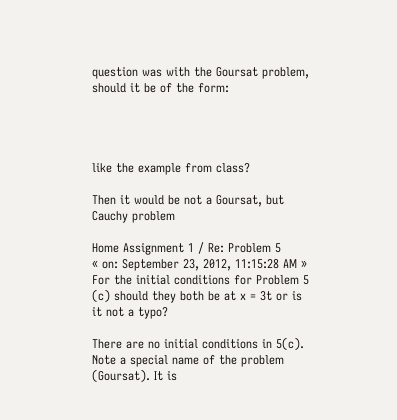question was with the Goursat problem, should it be of the form:




like the example from class?

Then it would be not a Goursat, but Cauchy problem

Home Assignment 1 / Re: Problem 5
« on: September 23, 2012, 11:15:28 AM »
For the initial conditions for Problem 5 (c) should they both be at x = 3t or is it not a typo?

There are no initial conditions in 5(c). Note a special name of the problem (Goursat). It is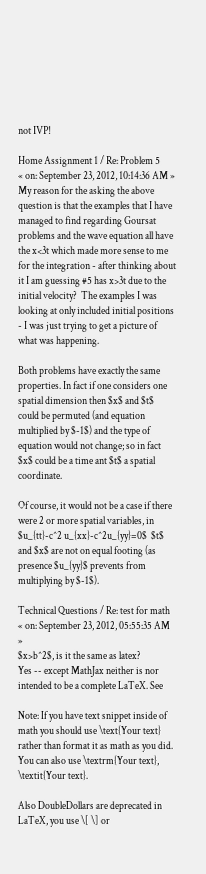not IVP!

Home Assignment 1 / Re: Problem 5
« on: September 23, 2012, 10:14:36 AM »
My reason for the asking the above question is that the examples that I have managed to find regarding Goursat problems and the wave equation all have the x<3t which made more sense to me for the integration - after thinking about it I am guessing #5 has x>3t due to the initial velocity?  The examples I was looking at only included initial positions - I was just trying to get a picture of what was happening.

Both problems have exactly the same properties. In fact if one considers one spatial dimension then $x$ and $t$ could be permuted (and equation multiplied by $-1$) and the type of equation would not change; so in fact $x$ could be a time ant $t$ a spatial coordinate.

Of course, it would not be a case if there were 2 or more spatial variables, in
$u_{tt}-c^2 u_{xx}-c^2u_{yy}=0$  $t$ and $x$ are not on equal footing (as presence $u_{yy}$ prevents from multiplying by $-1$).

Technical Questions / Re: test for math
« on: September 23, 2012, 05:55:35 AM »
$x>b^2$, is it the same as latex?
Yes -- except MathJax neither is nor intended to be a complete LaTeX. See

Note: If you have text snippet inside of math you should use \text{Your text} rather than format it as math as you did. You can also use \textrm{Your text}, \textit{Your text}.

Also DoubleDollars are deprecated in LaTeX, you use \[ \] or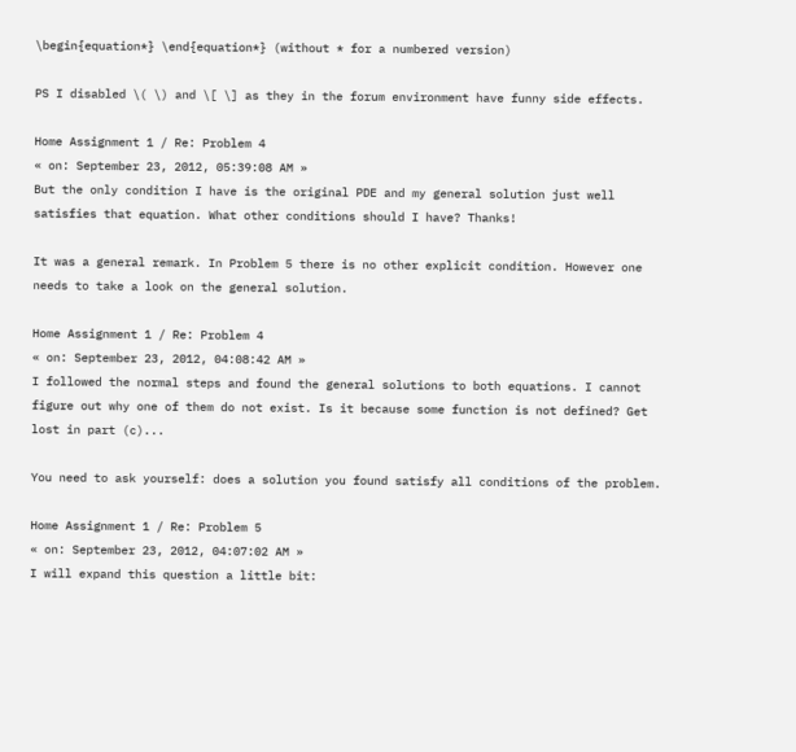\begin{equation*} \end{equation*} (without * for a numbered version)

PS I disabled \( \) and \[ \] as they in the forum environment have funny side effects.

Home Assignment 1 / Re: Problem 4
« on: September 23, 2012, 05:39:08 AM »
But the only condition I have is the original PDE and my general solution just well satisfies that equation. What other conditions should I have? Thanks!

It was a general remark. In Problem 5 there is no other explicit condition. However one needs to take a look on the general solution.

Home Assignment 1 / Re: Problem 4
« on: September 23, 2012, 04:08:42 AM »
I followed the normal steps and found the general solutions to both equations. I cannot figure out why one of them do not exist. Is it because some function is not defined? Get lost in part (c)...

You need to ask yourself: does a solution you found satisfy all conditions of the problem.

Home Assignment 1 / Re: Problem 5
« on: September 23, 2012, 04:07:02 AM »
I will expand this question a little bit: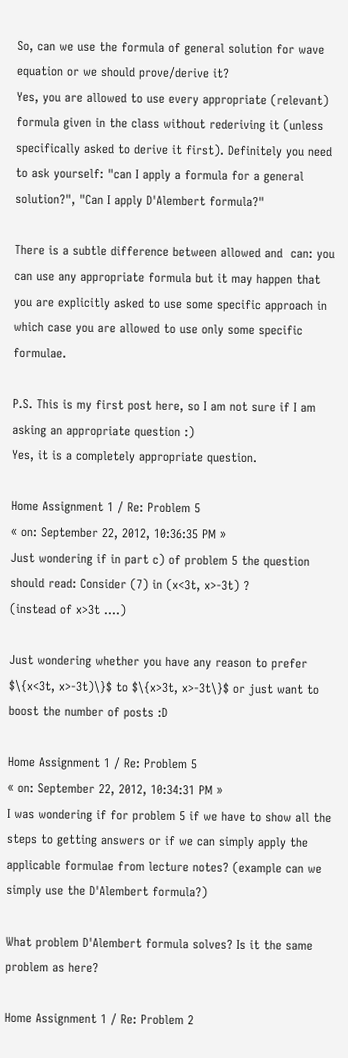So, can we use the formula of general solution for wave equation or we should prove/derive it?
Yes, you are allowed to use every appropriate (relevant) formula given in the class without rederiving it (unless specifically asked to derive it first). Definitely you need to ask yourself: "can I apply a formula for a general solution?", "Can I apply D'Alembert formula?"

There is a subtle difference between allowed and  can: you can use any appropriate formula but it may happen that you are explicitly asked to use some specific approach in which case you are allowed to use only some specific formulae.

P.S. This is my first post here, so I am not sure if I am asking an appropriate question :)
Yes, it is a completely appropriate question.

Home Assignment 1 / Re: Problem 5
« on: September 22, 2012, 10:36:35 PM »
Just wondering if in part c) of problem 5 the question should read: Consider (7) in (x<3t, x>-3t) ?
(instead of x>3t ....)

Just wondering whether you have any reason to prefer $\{x<3t, x>-3t)\}$ to $\{x>3t, x>-3t\}$ or just want to boost the number of posts :D

Home Assignment 1 / Re: Problem 5
« on: September 22, 2012, 10:34:31 PM »
I was wondering if for problem 5 if we have to show all the steps to getting answers or if we can simply apply the applicable formulae from lecture notes? (example can we simply use the D'Alembert formula?)

What problem D'Alembert formula solves? Is it the same problem as here?

Home Assignment 1 / Re: Problem 2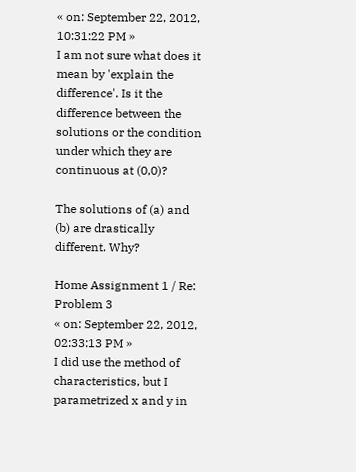« on: September 22, 2012, 10:31:22 PM »
I am not sure what does it mean by 'explain the difference'. Is it the difference between the solutions or the condition under which they are continuous at (0,0)?

The solutions of (a) and (b) are drastically different. Why?

Home Assignment 1 / Re: Problem 3
« on: September 22, 2012, 02:33:13 PM »
I did use the method of characteristics, but I parametrized x and y in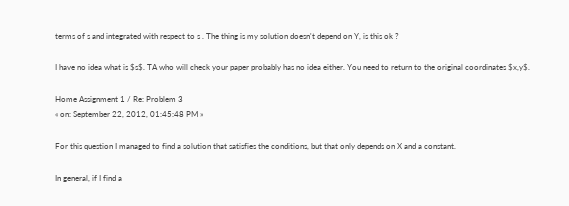terms of s and integrated with respect to s . The thing is my solution doesn't depend on Y, is this ok ?

I have no idea what is $s$. TA who will check your paper probably has no idea either. You need to return to the original coordinates $x,y$.

Home Assignment 1 / Re: Problem 3
« on: September 22, 2012, 01:45:48 PM »

For this question I managed to find a solution that satisfies the conditions, but that only depends on X and a constant.

In general, if I find a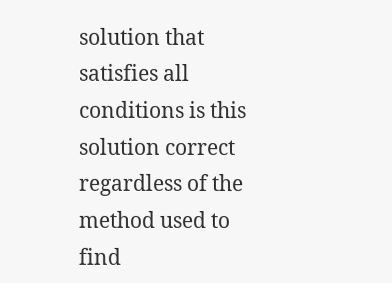solution that satisfies all conditions is this solution correct regardless of the method used to find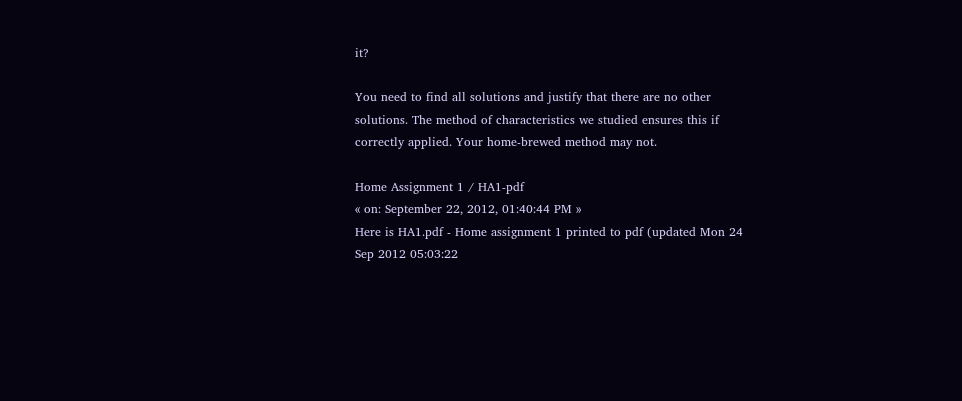it?

You need to find all solutions and justify that there are no other solutions. The method of characteristics we studied ensures this if correctly applied. Your home-brewed method may not.

Home Assignment 1 / HA1-pdf
« on: September 22, 2012, 01:40:44 PM »
Here is HA1.pdf - Home assignment 1 printed to pdf (updated Mon 24 Sep 2012 05:03:22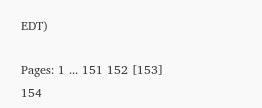EDT)

Pages: 1 ... 151 152 [153] 154